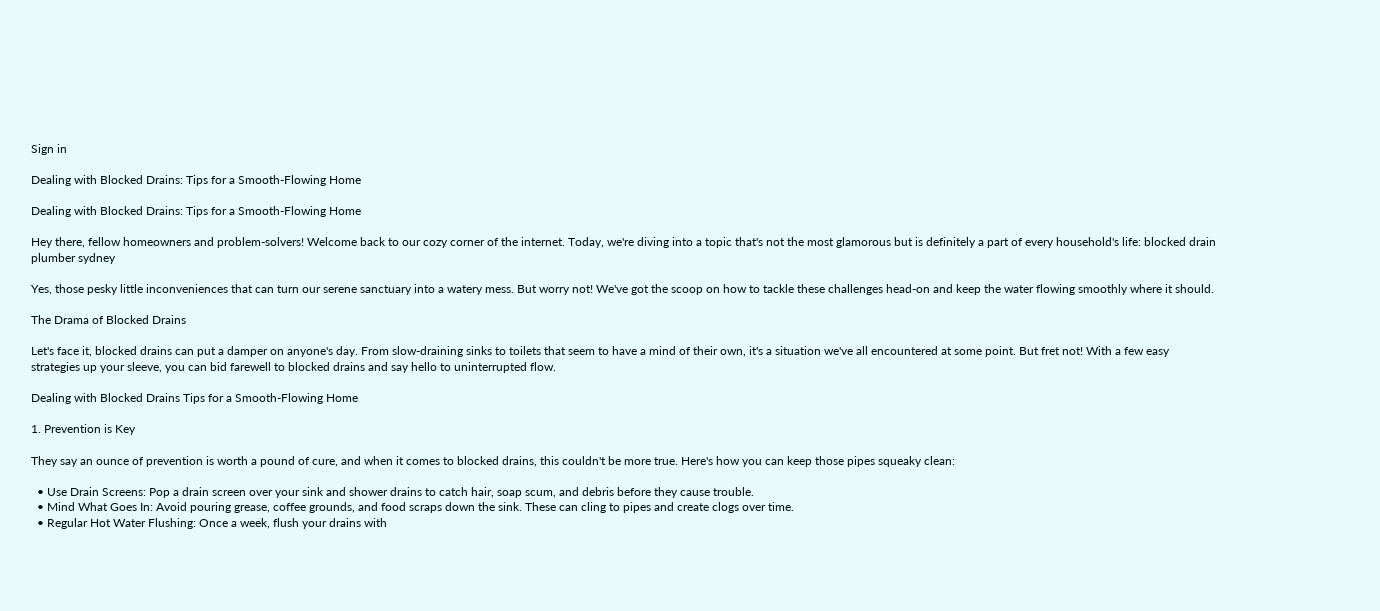Sign in

Dealing with Blocked Drains: Tips for a Smooth-Flowing Home

Dealing with Blocked Drains: Tips for a Smooth-Flowing Home

Hey there, fellow homeowners and problem-solvers! Welcome back to our cozy corner of the internet. Today, we're diving into a topic that's not the most glamorous but is definitely a part of every household's life: blocked drain plumber sydney

Yes, those pesky little inconveniences that can turn our serene sanctuary into a watery mess. But worry not! We've got the scoop on how to tackle these challenges head-on and keep the water flowing smoothly where it should.

The Drama of Blocked Drains

Let's face it, blocked drains can put a damper on anyone's day. From slow-draining sinks to toilets that seem to have a mind of their own, it's a situation we've all encountered at some point. But fret not! With a few easy strategies up your sleeve, you can bid farewell to blocked drains and say hello to uninterrupted flow.

Dealing with Blocked Drains Tips for a Smooth-Flowing Home

1. Prevention is Key

They say an ounce of prevention is worth a pound of cure, and when it comes to blocked drains, this couldn't be more true. Here's how you can keep those pipes squeaky clean:

  • Use Drain Screens: Pop a drain screen over your sink and shower drains to catch hair, soap scum, and debris before they cause trouble.
  • Mind What Goes In: Avoid pouring grease, coffee grounds, and food scraps down the sink. These can cling to pipes and create clogs over time.
  • Regular Hot Water Flushing: Once a week, flush your drains with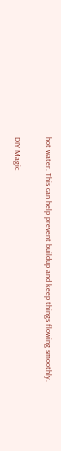hot water. This can help prevent buildup and keep things flowing smoothly.

DIY Magic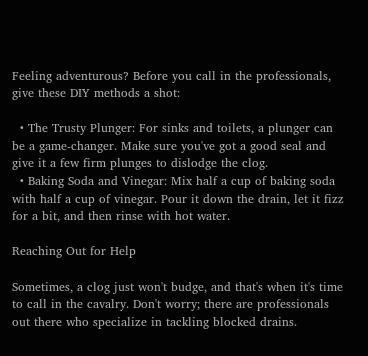Feeling adventurous? Before you call in the professionals, give these DIY methods a shot:

  • The Trusty Plunger: For sinks and toilets, a plunger can be a game-changer. Make sure you've got a good seal and give it a few firm plunges to dislodge the clog.
  • Baking Soda and Vinegar: Mix half a cup of baking soda with half a cup of vinegar. Pour it down the drain, let it fizz for a bit, and then rinse with hot water.

Reaching Out for Help

Sometimes, a clog just won't budge, and that's when it's time to call in the cavalry. Don't worry; there are professionals out there who specialize in tackling blocked drains.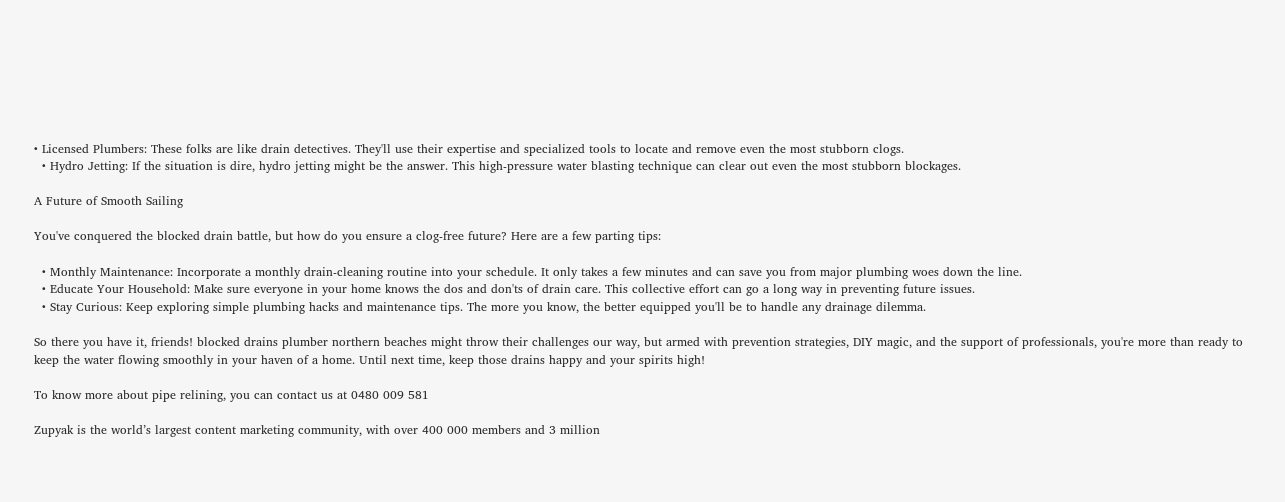• Licensed Plumbers: These folks are like drain detectives. They'll use their expertise and specialized tools to locate and remove even the most stubborn clogs.
  • Hydro Jetting: If the situation is dire, hydro jetting might be the answer. This high-pressure water blasting technique can clear out even the most stubborn blockages.

A Future of Smooth Sailing

You've conquered the blocked drain battle, but how do you ensure a clog-free future? Here are a few parting tips:

  • Monthly Maintenance: Incorporate a monthly drain-cleaning routine into your schedule. It only takes a few minutes and can save you from major plumbing woes down the line.
  • Educate Your Household: Make sure everyone in your home knows the dos and don'ts of drain care. This collective effort can go a long way in preventing future issues.
  • Stay Curious: Keep exploring simple plumbing hacks and maintenance tips. The more you know, the better equipped you'll be to handle any drainage dilemma.

So there you have it, friends! blocked drains plumber northern beaches might throw their challenges our way, but armed with prevention strategies, DIY magic, and the support of professionals, you're more than ready to keep the water flowing smoothly in your haven of a home. Until next time, keep those drains happy and your spirits high!

To know more about pipe relining, you can contact us at 0480 009 581

Zupyak is the world’s largest content marketing community, with over 400 000 members and 3 million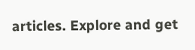articles. Explore and get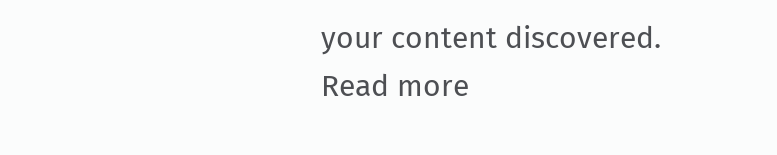your content discovered.
Read more